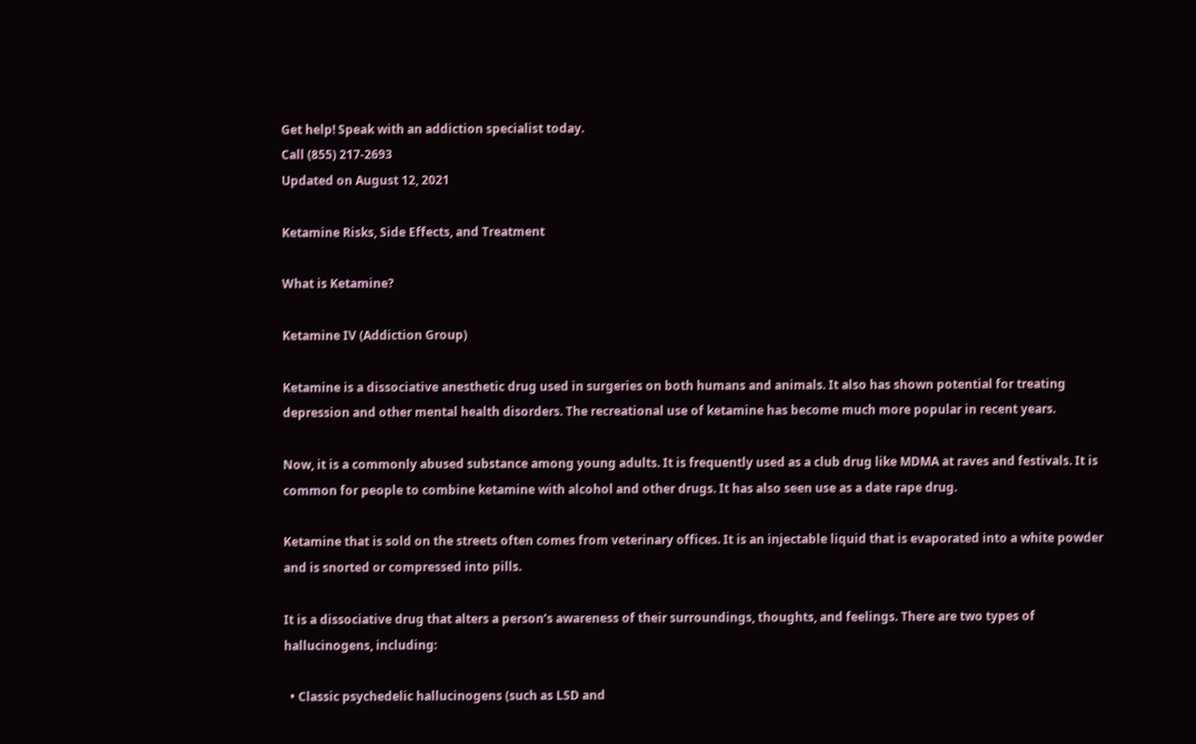Get help! Speak with an addiction specialist today.
Call (855) 217-2693
Updated on August 12, 2021

Ketamine Risks, Side Effects, and Treatment

What is Ketamine?

Ketamine IV (Addiction Group)

Ketamine is a dissociative anesthetic drug used in surgeries on both humans and animals. It also has shown potential for treating depression and other mental health disorders. The recreational use of ketamine has become much more popular in recent years.

Now, it is a commonly abused substance among young adults. It is frequently used as a club drug like MDMA at raves and festivals. It is common for people to combine ketamine with alcohol and other drugs. It has also seen use as a date rape drug.

Ketamine that is sold on the streets often comes from veterinary offices. It is an injectable liquid that is evaporated into a white powder and is snorted or compressed into pills.

It is a dissociative drug that alters a person’s awareness of their surroundings, thoughts, and feelings. There are two types of hallucinogens, including:

  • Classic psychedelic hallucinogens (such as LSD and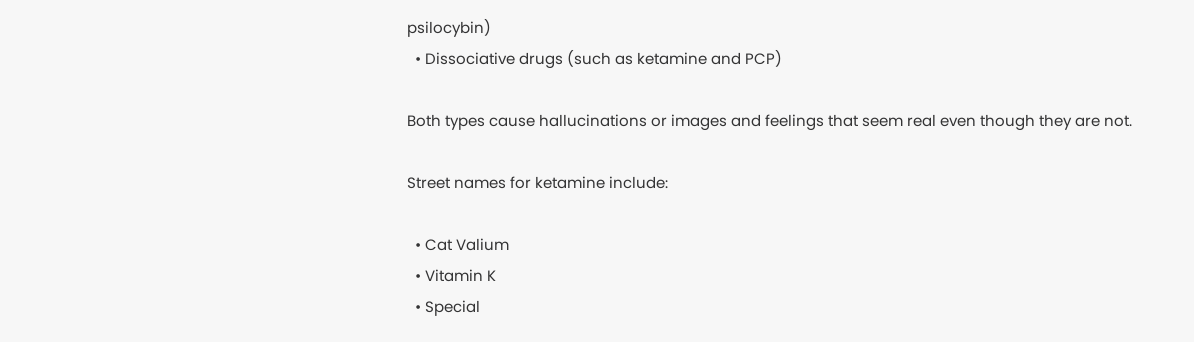psilocybin)
  • Dissociative drugs (such as ketamine and PCP)

Both types cause hallucinations or images and feelings that seem real even though they are not.

Street names for ketamine include:

  • Cat Valium
  • Vitamin K
  • Special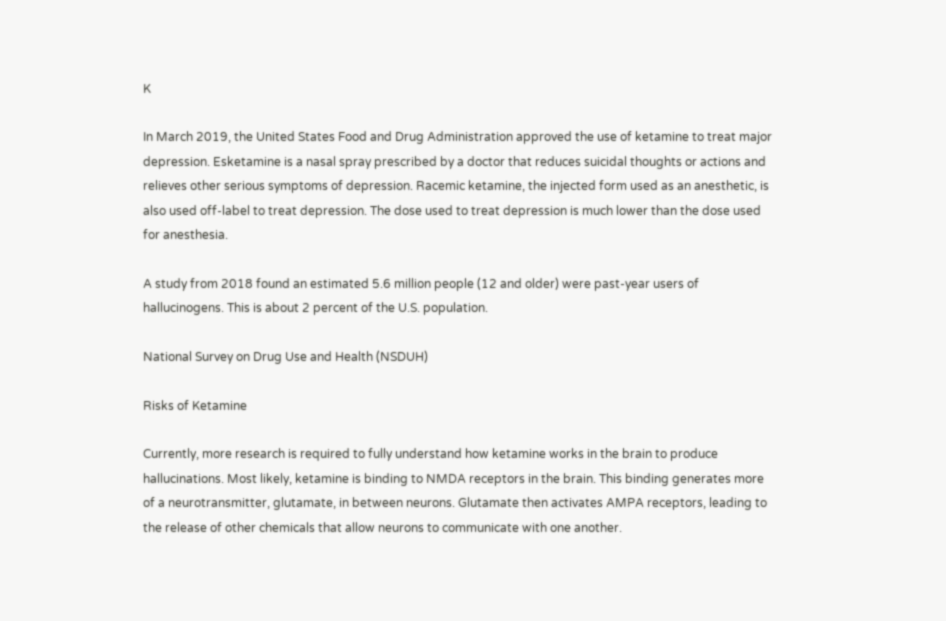K

In March 2019, the United States Food and Drug Administration approved the use of ketamine to treat major depression. Esketamine is a nasal spray prescribed by a doctor that reduces suicidal thoughts or actions and relieves other serious symptoms of depression. Racemic ketamine, the injected form used as an anesthetic, is also used off-label to treat depression. The dose used to treat depression is much lower than the dose used for anesthesia.

A study from 2018 found an estimated 5.6 million people (12 and older) were past-year users of hallucinogens. This is about 2 percent of the U.S. population.

National Survey on Drug Use and Health (NSDUH)

Risks of Ketamine

Currently, more research is required to fully understand how ketamine works in the brain to produce hallucinations. Most likely, ketamine is binding to NMDA receptors in the brain. This binding generates more of a neurotransmitter, glutamate, in between neurons. Glutamate then activates AMPA receptors, leading to the release of other chemicals that allow neurons to communicate with one another.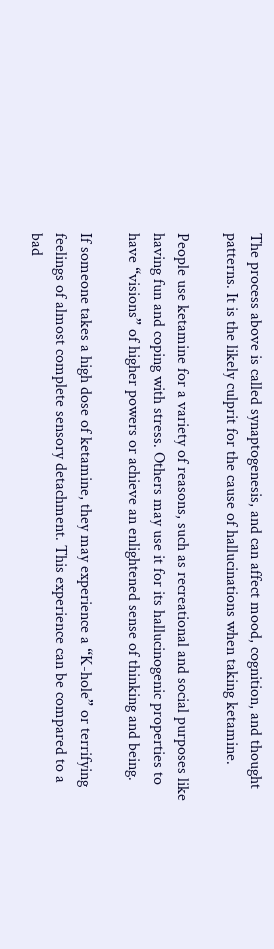The process above is called synaptogenesis, and can affect mood, cognition, and thought patterns. It is the likely culprit for the cause of hallucinations when taking ketamine.

People use ketamine for a variety of reasons, such as recreational and social purposes like having fun and coping with stress. Others may use it for its hallucinogenic properties to have “visions” of higher powers or achieve an enlightened sense of thinking and being.

If someone takes a high dose of ketamine, they may experience a “K-hole” or terrifying feelings of almost complete sensory detachment. This experience can be compared to a bad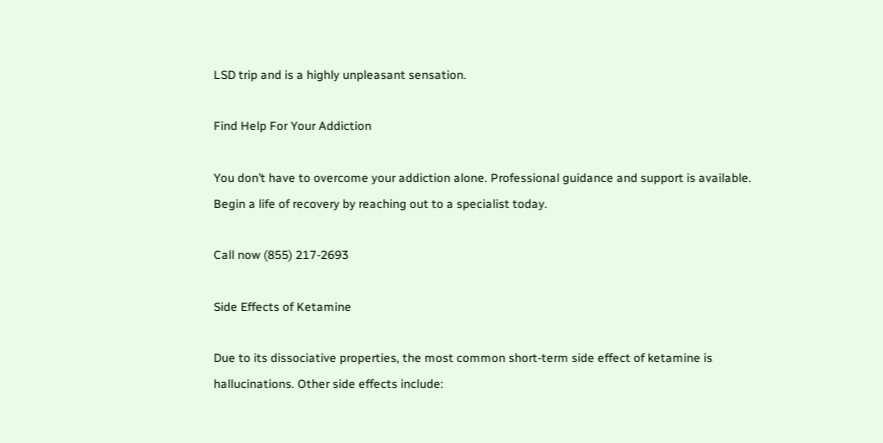LSD trip and is a highly unpleasant sensation.

Find Help For Your Addiction

You don’t have to overcome your addiction alone. Professional guidance and support is available. Begin a life of recovery by reaching out to a specialist today.

Call now (855) 217-2693

Side Effects of Ketamine

Due to its dissociative properties, the most common short-term side effect of ketamine is hallucinations. Other side effects include: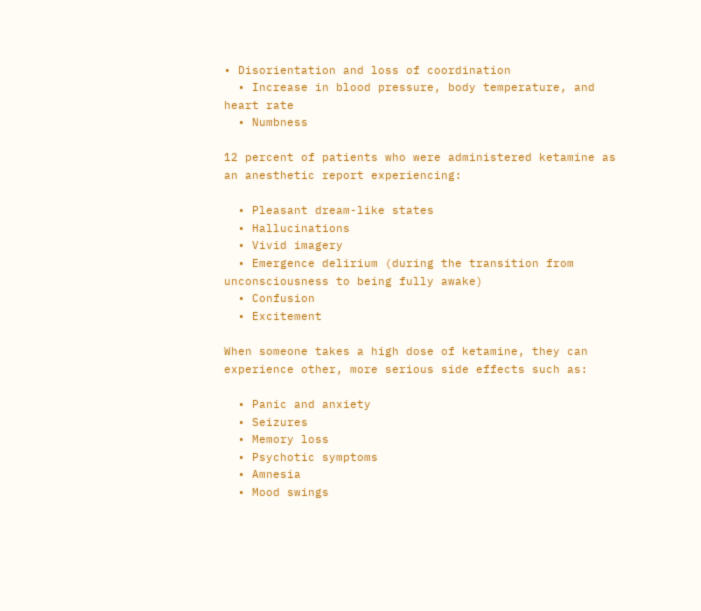• Disorientation and loss of coordination
  • Increase in blood pressure, body temperature, and heart rate
  • Numbness

12 percent of patients who were administered ketamine as an anesthetic report experiencing:

  • Pleasant dream-like states
  • Hallucinations
  • Vivid imagery
  • Emergence delirium (during the transition from unconsciousness to being fully awake)
  • Confusion
  • Excitement

When someone takes a high dose of ketamine, they can experience other, more serious side effects such as:

  • Panic and anxiety
  • Seizures
  • Memory loss
  • Psychotic symptoms
  • Amnesia
  • Mood swings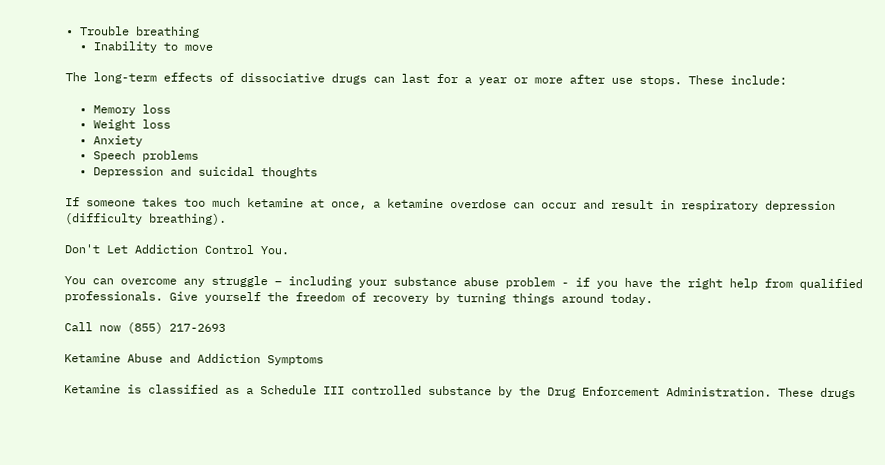• Trouble breathing
  • Inability to move

The long-term effects of dissociative drugs can last for a year or more after use stops. These include:

  • Memory loss
  • Weight loss
  • Anxiety
  • Speech problems
  • Depression and suicidal thoughts

If someone takes too much ketamine at once, a ketamine overdose can occur and result in respiratory depression (difficulty breathing).

Don't Let Addiction Control You.

You can overcome any struggle – including your substance abuse problem - if you have the right help from qualified professionals. Give yourself the freedom of recovery by turning things around today.

Call now (855) 217-2693

Ketamine Abuse and Addiction Symptoms

Ketamine is classified as a Schedule III controlled substance by the Drug Enforcement Administration. These drugs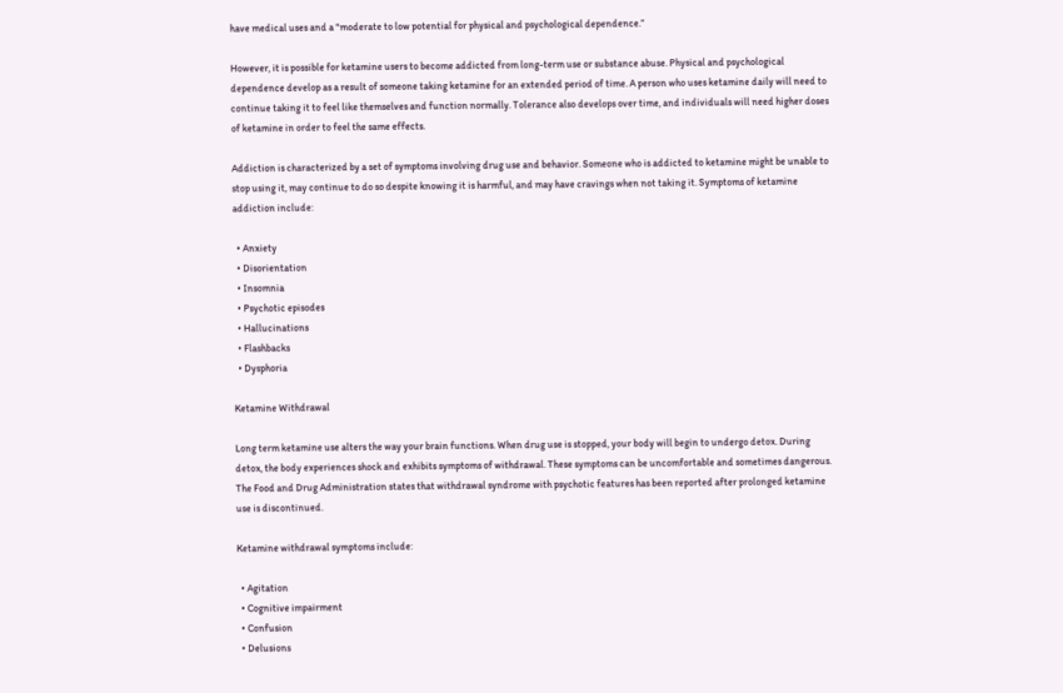have medical uses and a "moderate to low potential for physical and psychological dependence.”

However, it is possible for ketamine users to become addicted from long-term use or substance abuse. Physical and psychological dependence develop as a result of someone taking ketamine for an extended period of time. A person who uses ketamine daily will need to continue taking it to feel like themselves and function normally. Tolerance also develops over time, and individuals will need higher doses of ketamine in order to feel the same effects.

Addiction is characterized by a set of symptoms involving drug use and behavior. Someone who is addicted to ketamine might be unable to stop using it, may continue to do so despite knowing it is harmful, and may have cravings when not taking it. Symptoms of ketamine addiction include:

  • Anxiety
  • Disorientation
  • Insomnia
  • Psychotic episodes
  • Hallucinations
  • Flashbacks
  • Dysphoria

Ketamine Withdrawal

Long term ketamine use alters the way your brain functions. When drug use is stopped, your body will begin to undergo detox. During detox, the body experiences shock and exhibits symptoms of withdrawal. These symptoms can be uncomfortable and sometimes dangerous. The Food and Drug Administration states that withdrawal syndrome with psychotic features has been reported after prolonged ketamine use is discontinued.

Ketamine withdrawal symptoms include:

  • Agitation
  • Cognitive impairment
  • Confusion
  • Delusions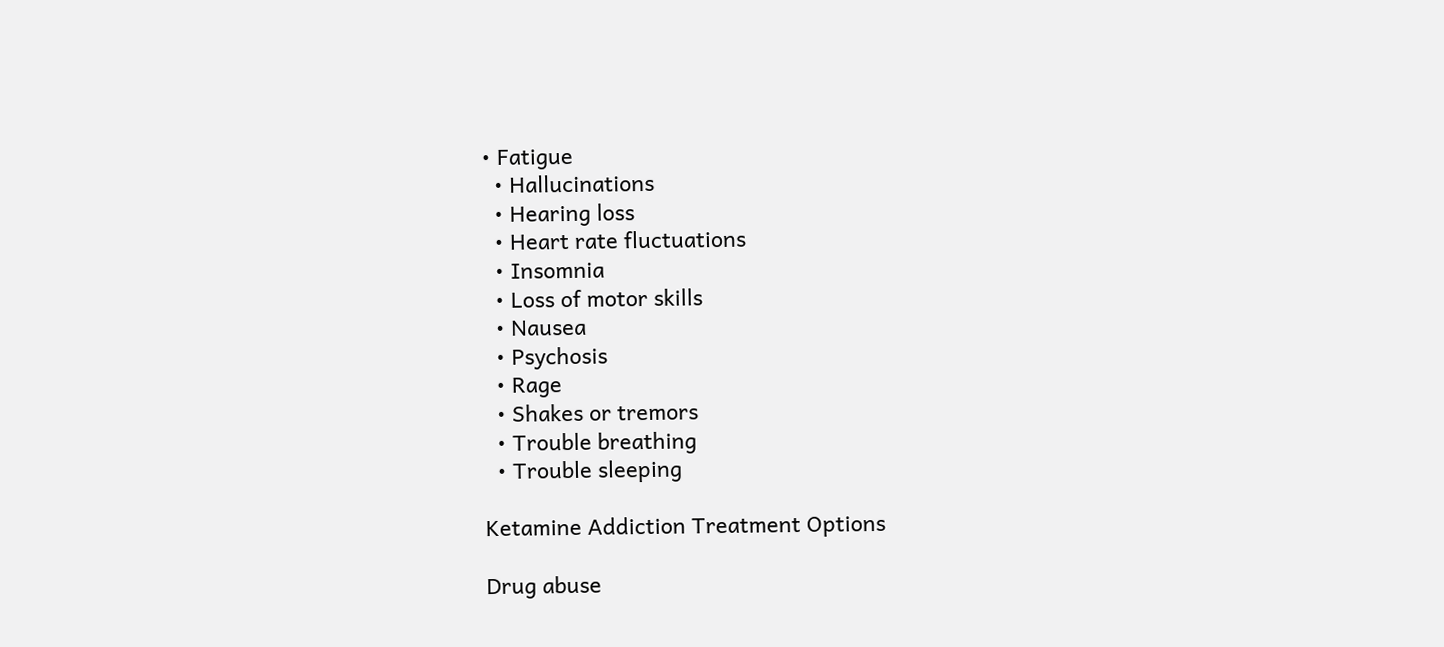• Fatigue
  • Hallucinations
  • Hearing loss
  • Heart rate fluctuations
  • Insomnia
  • Loss of motor skills
  • Nausea
  • Psychosis
  • Rage
  • Shakes or tremors
  • Trouble breathing
  • Trouble sleeping

Ketamine Addiction Treatment Options

Drug abuse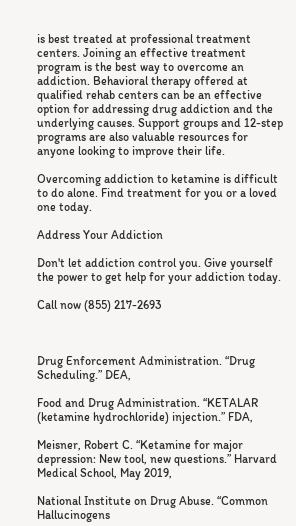is best treated at professional treatment centers. Joining an effective treatment program is the best way to overcome an addiction. Behavioral therapy offered at qualified rehab centers can be an effective option for addressing drug addiction and the underlying causes. Support groups and 12-step programs are also valuable resources for anyone looking to improve their life.

Overcoming addiction to ketamine is difficult to do alone. Find treatment for you or a loved one today.

Address Your Addiction

Don't let addiction control you. Give yourself the power to get help for your addiction today.

Call now (855) 217-2693



Drug Enforcement Administration. “Drug Scheduling.” DEA,

Food and Drug Administration. “KETALAR (ketamine hydrochloride) injection.” FDA,

Meisner, Robert C. “Ketamine for major depression: New tool, new questions.” Harvard Medical School, May 2019,

National Institute on Drug Abuse. “Common Hallucinogens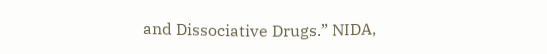and Dissociative Drugs.” NIDA,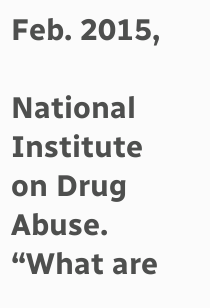Feb. 2015,

National Institute on Drug Abuse. “What are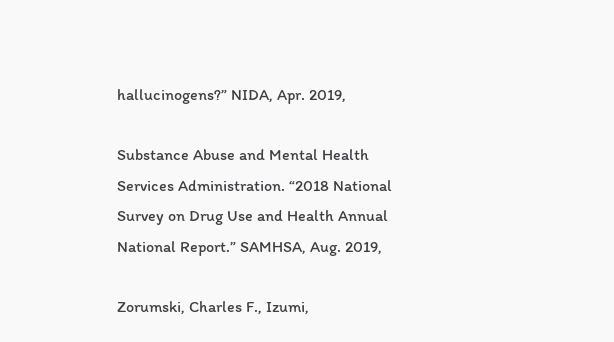hallucinogens?” NIDA, Apr. 2019,

Substance Abuse and Mental Health Services Administration. “2018 National Survey on Drug Use and Health Annual National Report.” SAMHSA, Aug. 2019,

Zorumski, Charles F., Izumi,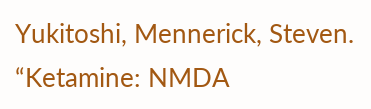Yukitoshi, Mennerick, Steven. “Ketamine: NMDA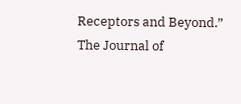Receptors and Beyond.” The Journal of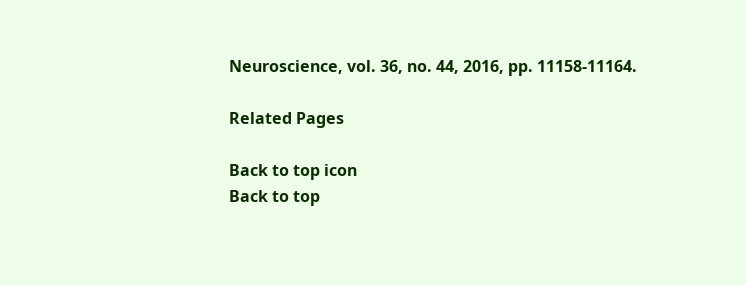Neuroscience, vol. 36, no. 44, 2016, pp. 11158-11164.

Related Pages

Back to top icon
Back to top